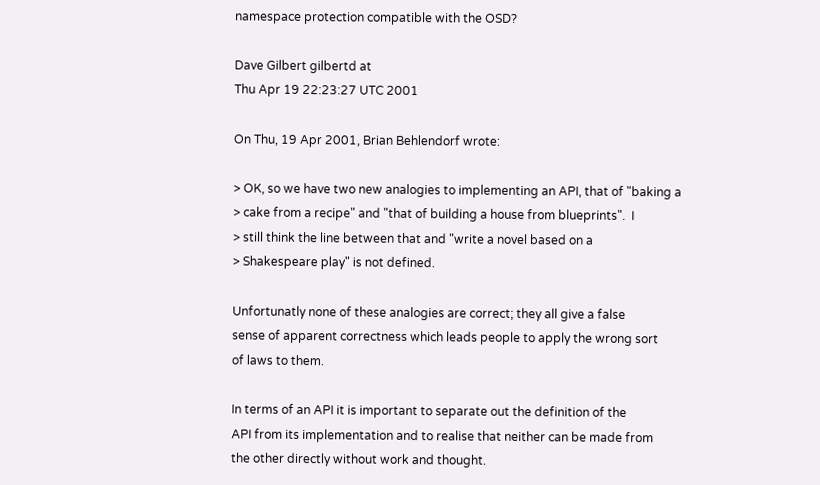namespace protection compatible with the OSD?

Dave Gilbert gilbertd at
Thu Apr 19 22:23:27 UTC 2001

On Thu, 19 Apr 2001, Brian Behlendorf wrote:

> OK, so we have two new analogies to implementing an API, that of "baking a
> cake from a recipe" and "that of building a house from blueprints".  I
> still think the line between that and "write a novel based on a
> Shakespeare play" is not defined.

Unfortunatly none of these analogies are correct; they all give a false
sense of apparent correctness which leads people to apply the wrong sort
of laws to them.

In terms of an API it is important to separate out the definition of the
API from its implementation and to realise that neither can be made from
the other directly without work and thought.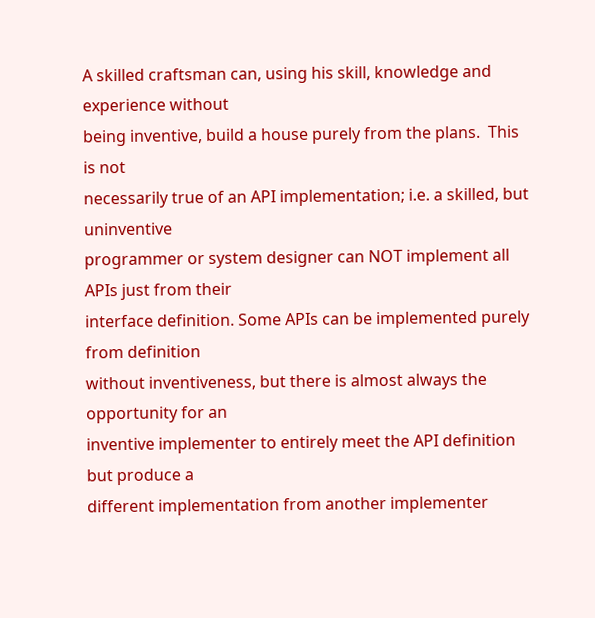A skilled craftsman can, using his skill, knowledge and experience without
being inventive, build a house purely from the plans.  This is not
necessarily true of an API implementation; i.e. a skilled, but uninventive
programmer or system designer can NOT implement all APIs just from their
interface definition. Some APIs can be implemented purely from definition
without inventiveness, but there is almost always the opportunity for an
inventive implementer to entirely meet the API definition but produce a
different implementation from another implementer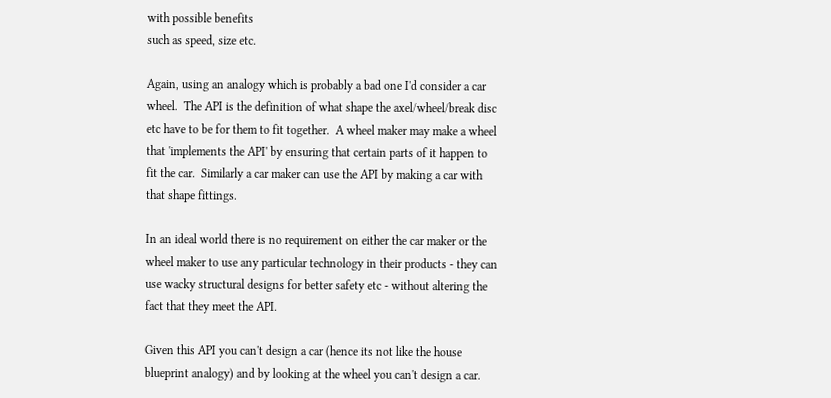with possible benefits
such as speed, size etc.

Again, using an analogy which is probably a bad one I'd consider a car
wheel.  The API is the definition of what shape the axel/wheel/break disc
etc have to be for them to fit together.  A wheel maker may make a wheel
that 'implements the API' by ensuring that certain parts of it happen to
fit the car.  Similarly a car maker can use the API by making a car with
that shape fittings.

In an ideal world there is no requirement on either the car maker or the
wheel maker to use any particular technology in their products - they can
use wacky structural designs for better safety etc - without altering the
fact that they meet the API.

Given this API you can't design a car (hence its not like the house
blueprint analogy) and by looking at the wheel you can't design a car.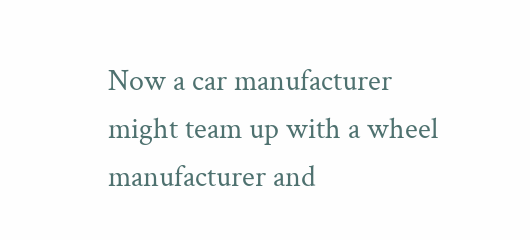Now a car manufacturer might team up with a wheel manufacturer and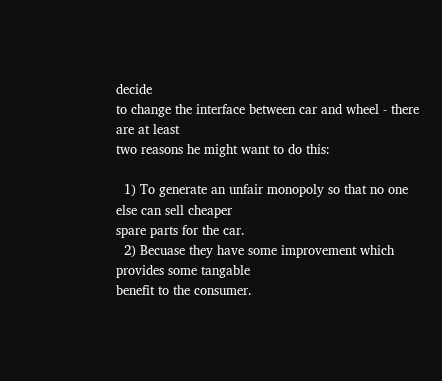decide
to change the interface between car and wheel - there are at least
two reasons he might want to do this:

  1) To generate an unfair monopoly so that no one else can sell cheaper
spare parts for the car.
  2) Becuase they have some improvement which provides some tangable
benefit to the consumer.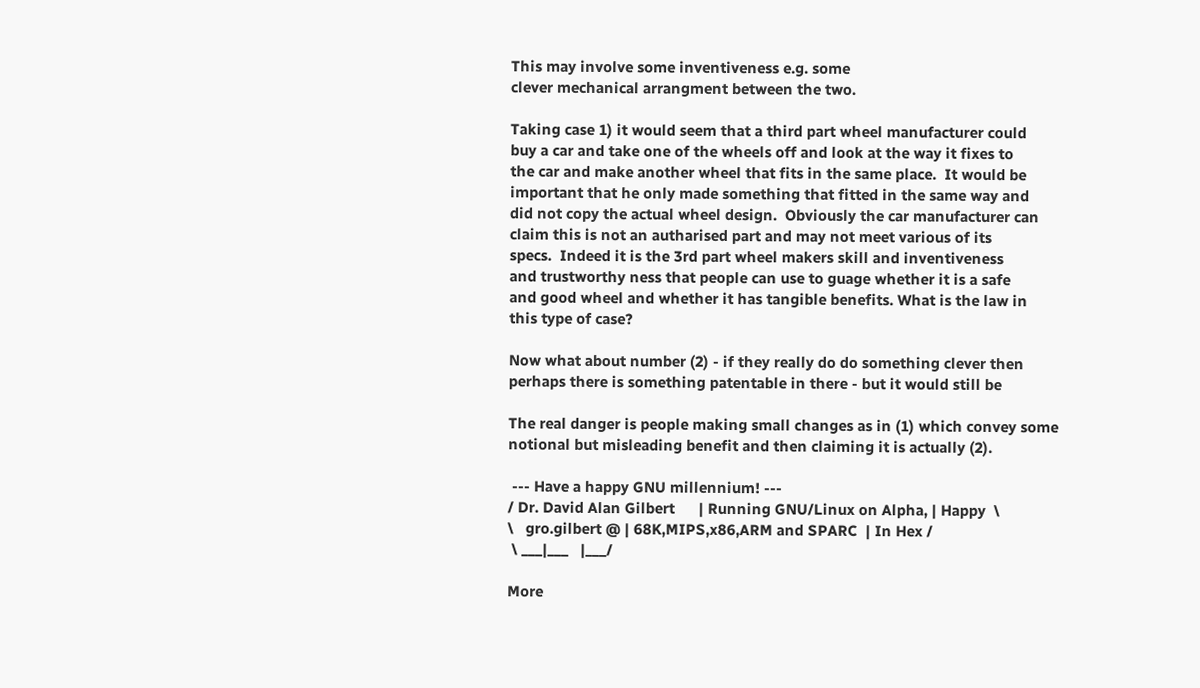This may involve some inventiveness e.g. some
clever mechanical arrangment between the two.

Taking case 1) it would seem that a third part wheel manufacturer could
buy a car and take one of the wheels off and look at the way it fixes to
the car and make another wheel that fits in the same place.  It would be
important that he only made something that fitted in the same way and
did not copy the actual wheel design.  Obviously the car manufacturer can
claim this is not an autharised part and may not meet various of its
specs.  Indeed it is the 3rd part wheel makers skill and inventiveness
and trustworthy ness that people can use to guage whether it is a safe
and good wheel and whether it has tangible benefits. What is the law in
this type of case?

Now what about number (2) - if they really do do something clever then
perhaps there is something patentable in there - but it would still be

The real danger is people making small changes as in (1) which convey some
notional but misleading benefit and then claiming it is actually (2).

 --- Have a happy GNU millennium! ---
/ Dr. David Alan Gilbert      | Running GNU/Linux on Alpha, | Happy  \
\   gro.gilbert @ | 68K,MIPS,x86,ARM and SPARC  | In Hex /
 \ ___|___   |___/

More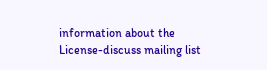information about the License-discuss mailing list